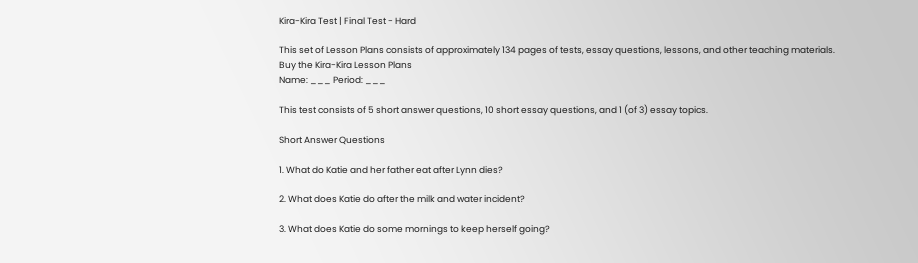Kira-Kira Test | Final Test - Hard

This set of Lesson Plans consists of approximately 134 pages of tests, essay questions, lessons, and other teaching materials.
Buy the Kira-Kira Lesson Plans
Name: ___ Period: ___

This test consists of 5 short answer questions, 10 short essay questions, and 1 (of 3) essay topics.

Short Answer Questions

1. What do Katie and her father eat after Lynn dies?

2. What does Katie do after the milk and water incident?

3. What does Katie do some mornings to keep herself going?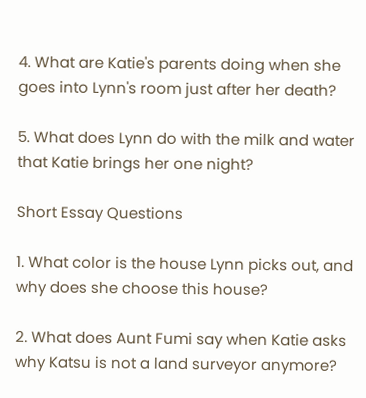4. What are Katie's parents doing when she goes into Lynn's room just after her death?

5. What does Lynn do with the milk and water that Katie brings her one night?

Short Essay Questions

1. What color is the house Lynn picks out, and why does she choose this house?

2. What does Aunt Fumi say when Katie asks why Katsu is not a land surveyor anymore?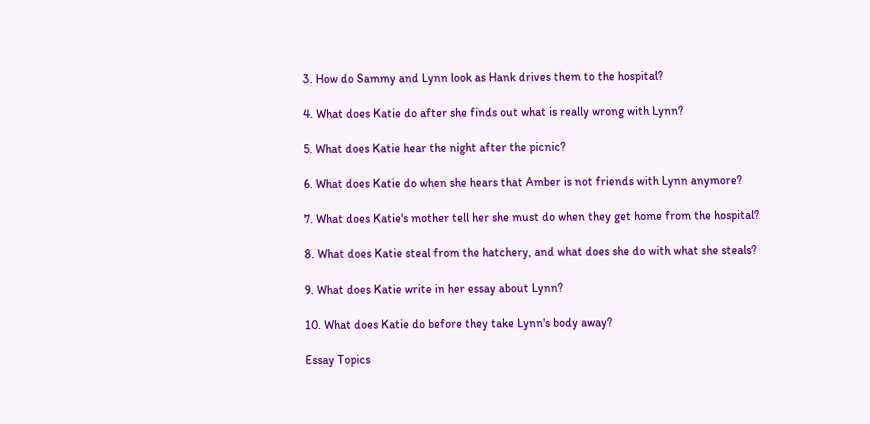3. How do Sammy and Lynn look as Hank drives them to the hospital?

4. What does Katie do after she finds out what is really wrong with Lynn?

5. What does Katie hear the night after the picnic?

6. What does Katie do when she hears that Amber is not friends with Lynn anymore?

7. What does Katie's mother tell her she must do when they get home from the hospital?

8. What does Katie steal from the hatchery, and what does she do with what she steals?

9. What does Katie write in her essay about Lynn?

10. What does Katie do before they take Lynn's body away?

Essay Topics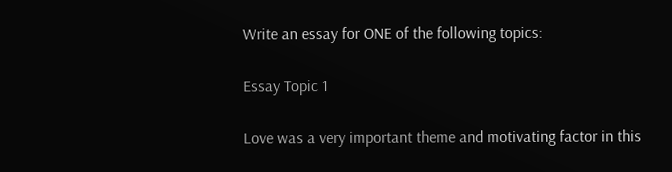Write an essay for ONE of the following topics:

Essay Topic 1

Love was a very important theme and motivating factor in this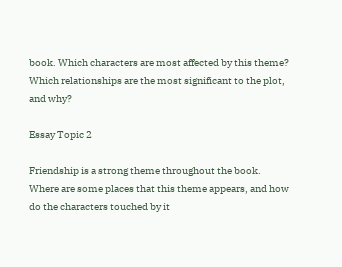book. Which characters are most affected by this theme? Which relationships are the most significant to the plot, and why?

Essay Topic 2

Friendship is a strong theme throughout the book. Where are some places that this theme appears, and how do the characters touched by it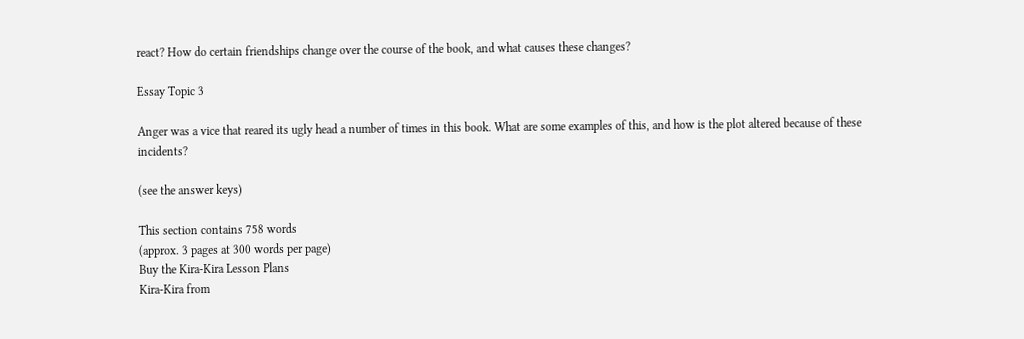react? How do certain friendships change over the course of the book, and what causes these changes?

Essay Topic 3

Anger was a vice that reared its ugly head a number of times in this book. What are some examples of this, and how is the plot altered because of these incidents?

(see the answer keys)

This section contains 758 words
(approx. 3 pages at 300 words per page)
Buy the Kira-Kira Lesson Plans
Kira-Kira from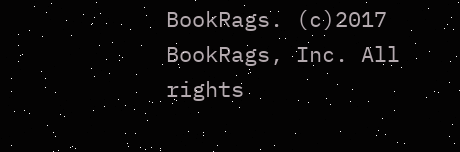BookRags. (c)2017 BookRags, Inc. All rights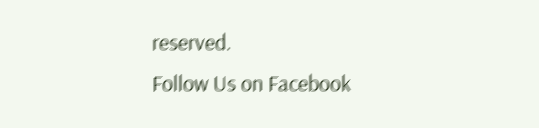reserved.
Follow Us on Facebook